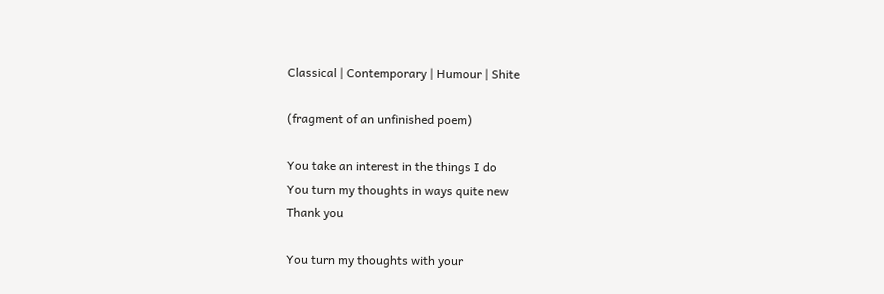Classical | Contemporary | Humour | Shite

(fragment of an unfinished poem)

You take an interest in the things I do
You turn my thoughts in ways quite new
Thank you

You turn my thoughts with your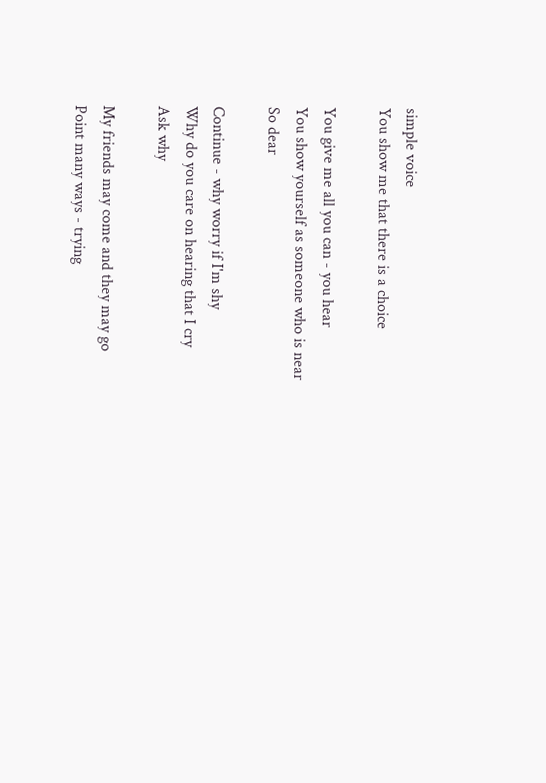simple voice
You show me that there is a choice

You give me all you can - you hear
You show yourself as someone who is near
So dear

Continue - why worry if I'm shy
Why do you care on hearing that I cry
Ask why

My friends may come and they may go
Point many ways - trying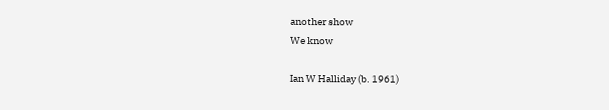another show
We know

Ian W Halliday (b. 1961)